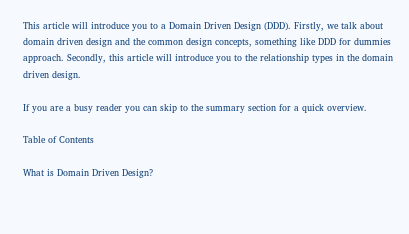This article will introduce you to a Domain Driven Design (DDD). Firstly, we talk about domain driven design and the common design concepts, something like DDD for dummies approach. Secondly, this article will introduce you to the relationship types in the domain driven design.

If you are a busy reader you can skip to the summary section for a quick overview.

Table of Contents

What is Domain Driven Design?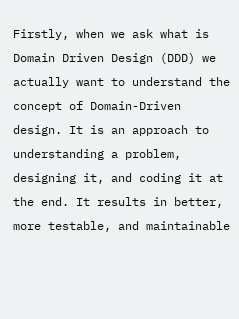Firstly, when we ask what is Domain Driven Design (DDD) we actually want to understand the concept of Domain-Driven design. It is an approach to understanding a problem, designing it, and coding it at the end. It results in better, more testable, and maintainable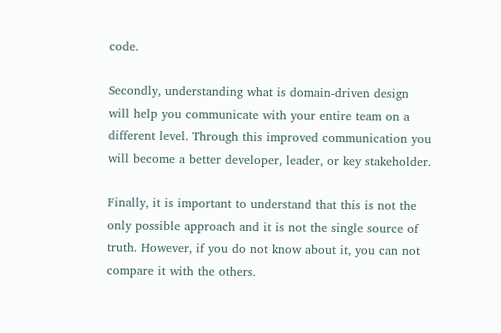code.

Secondly, understanding what is domain-driven design will help you communicate with your entire team on a different level. Through this improved communication you will become a better developer, leader, or key stakeholder.

Finally, it is important to understand that this is not the only possible approach and it is not the single source of truth. However, if you do not know about it, you can not compare it with the others.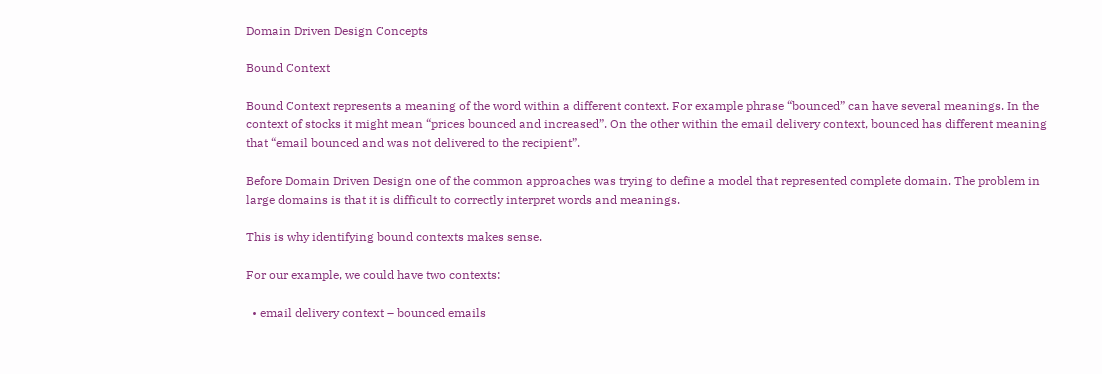Domain Driven Design Concepts

Bound Context

Bound Context represents a meaning of the word within a different context. For example phrase “bounced” can have several meanings. In the context of stocks it might mean “prices bounced and increased”. On the other within the email delivery context, bounced has different meaning that “email bounced and was not delivered to the recipient”.

Before Domain Driven Design one of the common approaches was trying to define a model that represented complete domain. The problem in large domains is that it is difficult to correctly interpret words and meanings.

This is why identifying bound contexts makes sense.

For our example, we could have two contexts:

  • email delivery context – bounced emails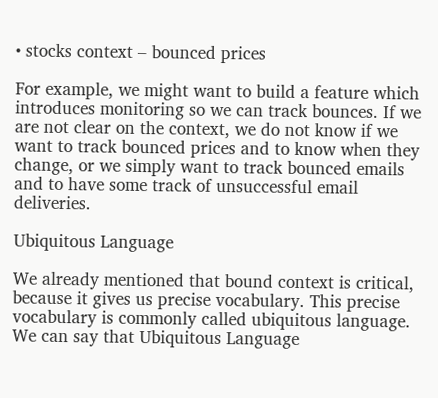• stocks context – bounced prices

For example, we might want to build a feature which introduces monitoring so we can track bounces. If we are not clear on the context, we do not know if we want to track bounced prices and to know when they change, or we simply want to track bounced emails and to have some track of unsuccessful email deliveries.

Ubiquitous Language

We already mentioned that bound context is critical, because it gives us precise vocabulary. This precise vocabulary is commonly called ubiquitous language. We can say that Ubiquitous Language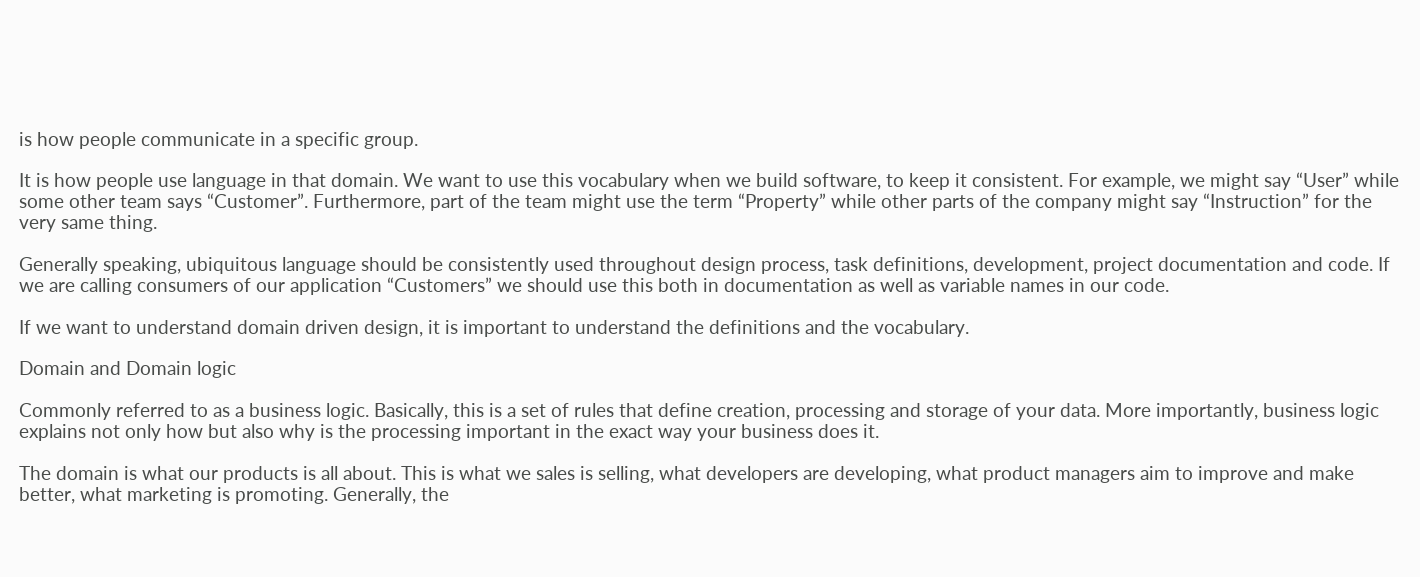is how people communicate in a specific group.

It is how people use language in that domain. We want to use this vocabulary when we build software, to keep it consistent. For example, we might say “User” while some other team says “Customer”. Furthermore, part of the team might use the term “Property” while other parts of the company might say “Instruction” for the very same thing.

Generally speaking, ubiquitous language should be consistently used throughout design process, task definitions, development, project documentation and code. If we are calling consumers of our application “Customers” we should use this both in documentation as well as variable names in our code.

If we want to understand domain driven design, it is important to understand the definitions and the vocabulary.

Domain and Domain logic

Commonly referred to as a business logic. Basically, this is a set of rules that define creation, processing and storage of your data. More importantly, business logic explains not only how but also why is the processing important in the exact way your business does it.

The domain is what our products is all about. This is what we sales is selling, what developers are developing, what product managers aim to improve and make better, what marketing is promoting. Generally, the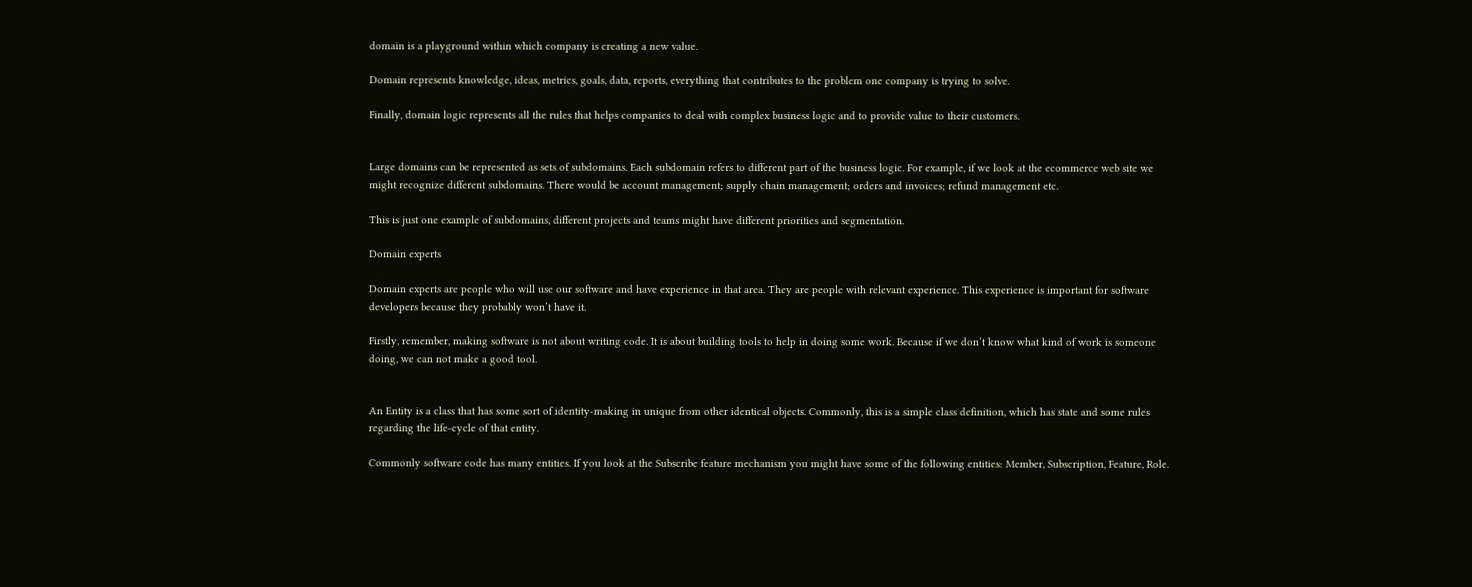domain is a playground within which company is creating a new value.

Domain represents knowledge, ideas, metrics, goals, data, reports, everything that contributes to the problem one company is trying to solve.

Finally, domain logic represents all the rules that helps companies to deal with complex business logic and to provide value to their customers.


Large domains can be represented as sets of subdomains. Each subdomain refers to different part of the business logic. For example, if we look at the ecommerce web site we might recognize different subdomains. There would be account management; supply chain management; orders and invoices; refund management etc.

This is just one example of subdomains, different projects and teams might have different priorities and segmentation.

Domain experts

Domain experts are people who will use our software and have experience in that area. They are people with relevant experience. This experience is important for software developers because they probably won’t have it.

Firstly, remember, making software is not about writing code. It is about building tools to help in doing some work. Because if we don’t know what kind of work is someone doing, we can not make a good tool.


An Entity is a class that has some sort of identity-making in unique from other identical objects. Commonly, this is a simple class definition, which has state and some rules regarding the life-cycle of that entity.

Commonly software code has many entities. If you look at the Subscribe feature mechanism you might have some of the following entities: Member, Subscription, Feature, Role.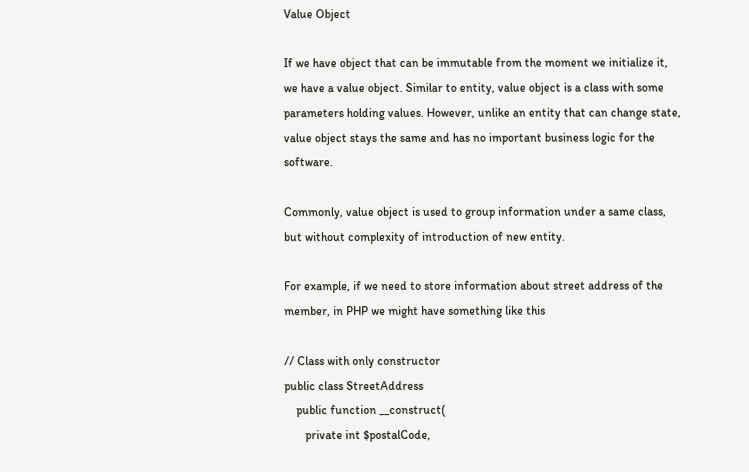Value Object

If we have object that can be immutable from the moment we initialize it, we have a value object. Similar to entity, value object is a class with some parameters holding values. However, unlike an entity that can change state, value object stays the same and has no important business logic for the software.

Commonly, value object is used to group information under a same class, but without complexity of introduction of new entity.

For example, if we need to store information about street address of the member, in PHP we might have something like this

// Class with only constructor
public class StreetAddress
    public function __construct(
       private int $postalCode,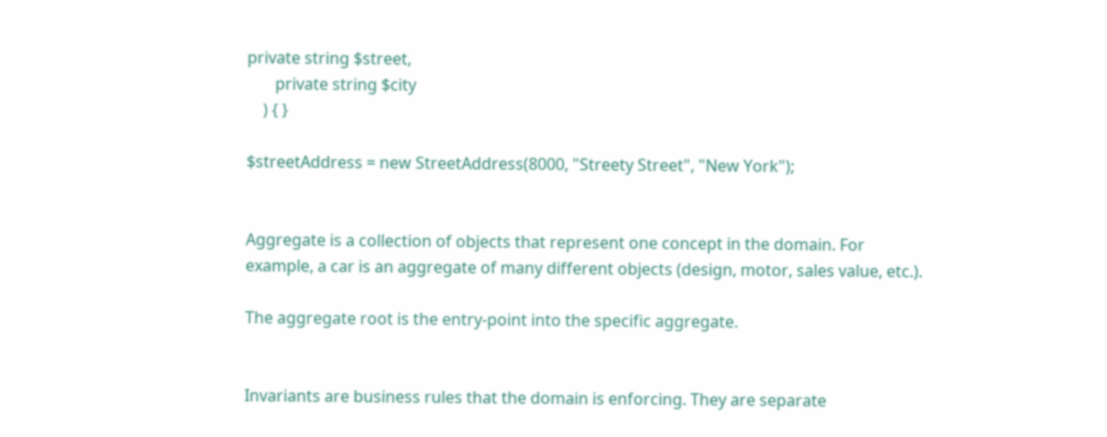private string $street,
       private string $city
    ) { }

$streetAddress = new StreetAddress(8000, "Streety Street", "New York");


Aggregate is a collection of objects that represent one concept in the domain. For example, a car is an aggregate of many different objects (design, motor, sales value, etc.).

The aggregate root is the entry-point into the specific aggregate.


Invariants are business rules that the domain is enforcing. They are separate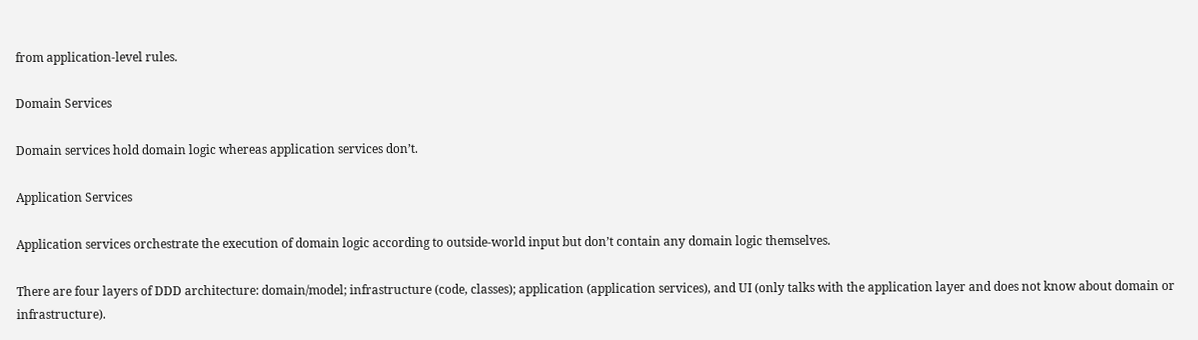from application-level rules.

Domain Services

Domain services hold domain logic whereas application services don’t.

Application Services

Application services orchestrate the execution of domain logic according to outside-world input but don’t contain any domain logic themselves.

There are four layers of DDD architecture: domain/model; infrastructure (code, classes); application (application services), and UI (only talks with the application layer and does not know about domain or infrastructure).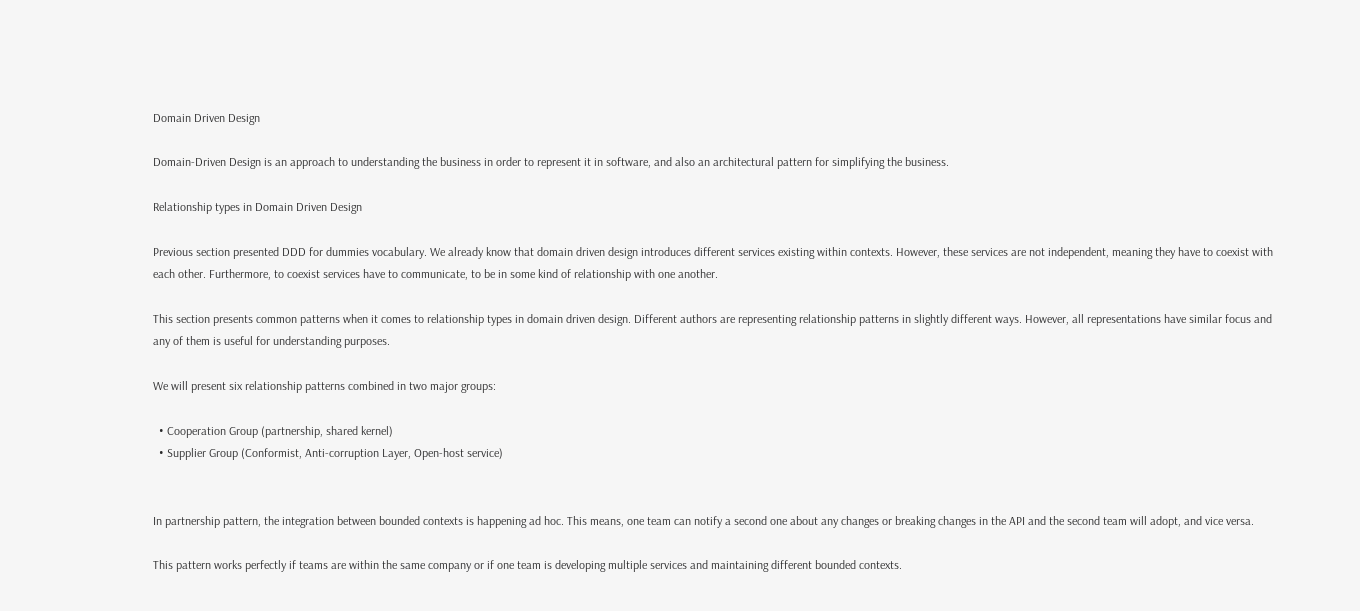Domain Driven Design

Domain-Driven Design is an approach to understanding the business in order to represent it in software, and also an architectural pattern for simplifying the business.

Relationship types in Domain Driven Design

Previous section presented DDD for dummies vocabulary. We already know that domain driven design introduces different services existing within contexts. However, these services are not independent, meaning they have to coexist with each other. Furthermore, to coexist services have to communicate, to be in some kind of relationship with one another.

This section presents common patterns when it comes to relationship types in domain driven design. Different authors are representing relationship patterns in slightly different ways. However, all representations have similar focus and any of them is useful for understanding purposes.

We will present six relationship patterns combined in two major groups:

  • Cooperation Group (partnership, shared kernel)
  • Supplier Group (Conformist, Anti-corruption Layer, Open-host service)


In partnership pattern, the integration between bounded contexts is happening ad hoc. This means, one team can notify a second one about any changes or breaking changes in the API and the second team will adopt, and vice versa.

This pattern works perfectly if teams are within the same company or if one team is developing multiple services and maintaining different bounded contexts.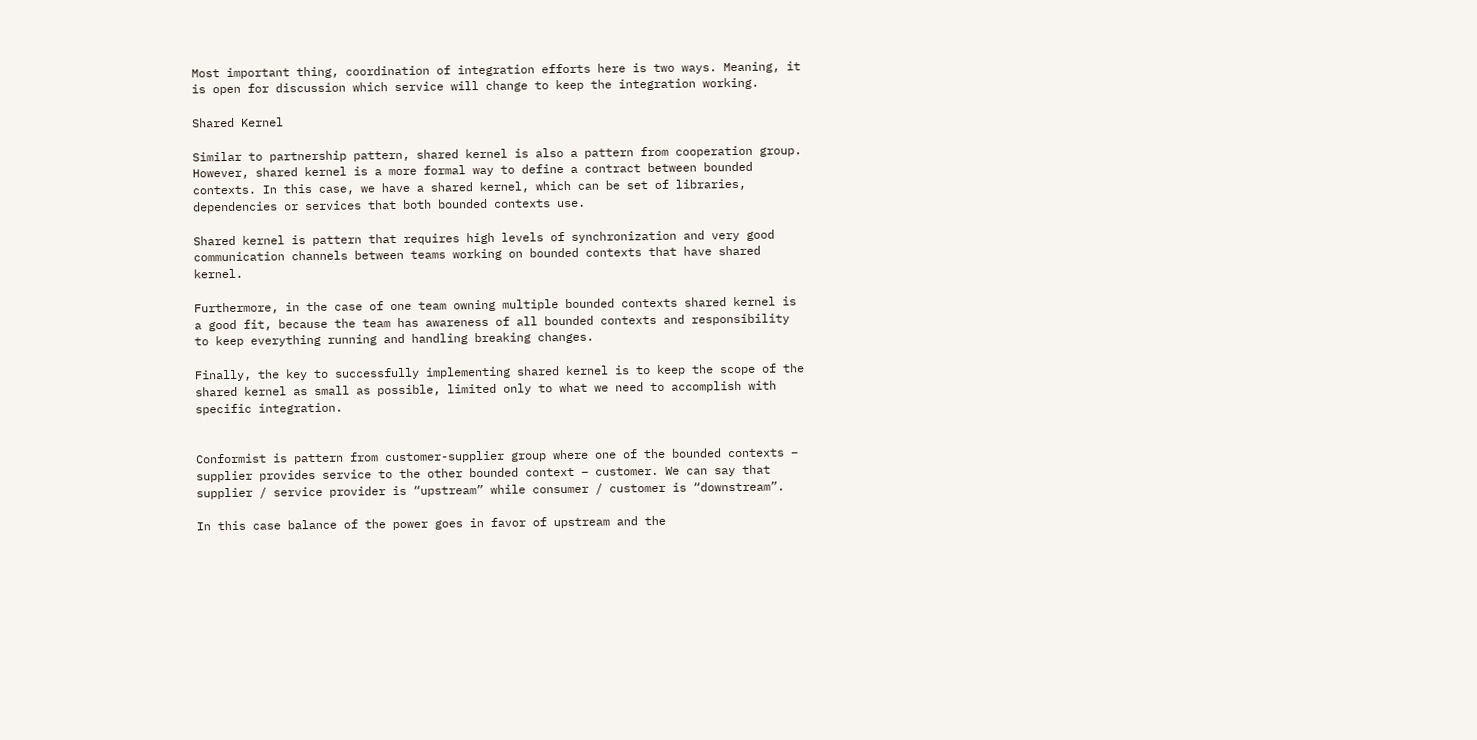Most important thing, coordination of integration efforts here is two ways. Meaning, it is open for discussion which service will change to keep the integration working.

Shared Kernel

Similar to partnership pattern, shared kernel is also a pattern from cooperation group. However, shared kernel is a more formal way to define a contract between bounded contexts. In this case, we have a shared kernel, which can be set of libraries, dependencies or services that both bounded contexts use.

Shared kernel is pattern that requires high levels of synchronization and very good communication channels between teams working on bounded contexts that have shared kernel.

Furthermore, in the case of one team owning multiple bounded contexts shared kernel is a good fit, because the team has awareness of all bounded contexts and responsibility to keep everything running and handling breaking changes.

Finally, the key to successfully implementing shared kernel is to keep the scope of the shared kernel as small as possible, limited only to what we need to accomplish with specific integration.


Conformist is pattern from customer-supplier group where one of the bounded contexts – supplier provides service to the other bounded context – customer. We can say that supplier / service provider is “upstream” while consumer / customer is “downstream”.

In this case balance of the power goes in favor of upstream and the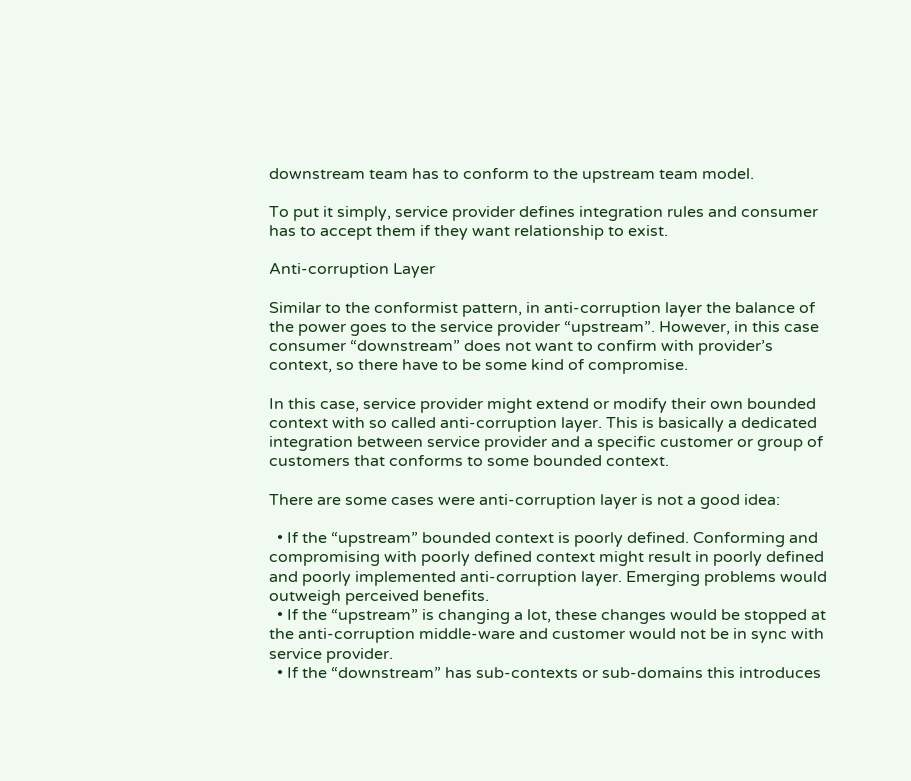downstream team has to conform to the upstream team model.

To put it simply, service provider defines integration rules and consumer has to accept them if they want relationship to exist.

Anti-corruption Layer

Similar to the conformist pattern, in anti-corruption layer the balance of the power goes to the service provider “upstream”. However, in this case consumer “downstream” does not want to confirm with provider’s context, so there have to be some kind of compromise.

In this case, service provider might extend or modify their own bounded context with so called anti-corruption layer. This is basically a dedicated integration between service provider and a specific customer or group of customers that conforms to some bounded context.

There are some cases were anti-corruption layer is not a good idea:

  • If the “upstream” bounded context is poorly defined. Conforming and compromising with poorly defined context might result in poorly defined and poorly implemented anti-corruption layer. Emerging problems would outweigh perceived benefits.
  • If the “upstream” is changing a lot, these changes would be stopped at the anti-corruption middle-ware and customer would not be in sync with service provider.
  • If the “downstream” has sub-contexts or sub-domains this introduces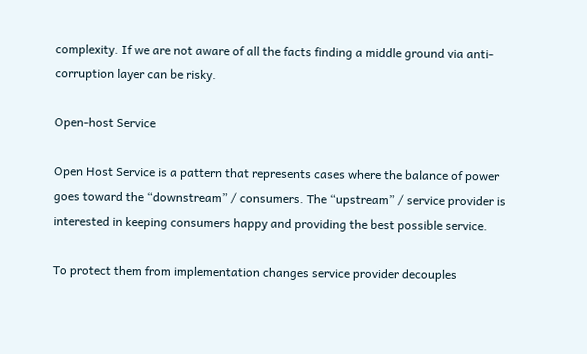complexity. If we are not aware of all the facts finding a middle ground via anti-corruption layer can be risky.

Open-host Service

Open Host Service is a pattern that represents cases where the balance of power goes toward the “downstream” / consumers. The “upstream” / service provider is interested in keeping consumers happy and providing the best possible service.

To protect them from implementation changes service provider decouples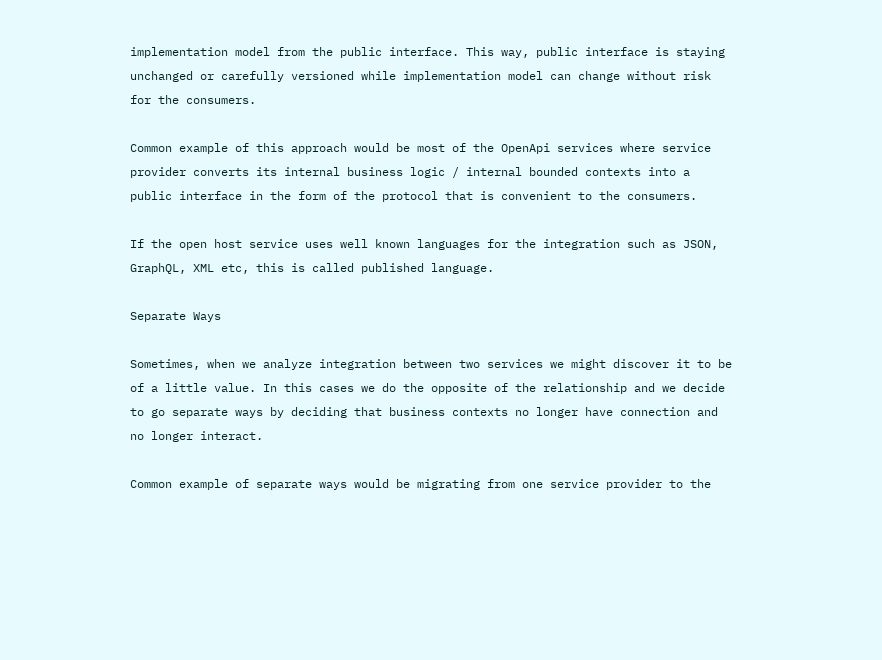implementation model from the public interface. This way, public interface is staying unchanged or carefully versioned while implementation model can change without risk for the consumers.

Common example of this approach would be most of the OpenApi services where service provider converts its internal business logic / internal bounded contexts into a public interface in the form of the protocol that is convenient to the consumers.

If the open host service uses well known languages for the integration such as JSON, GraphQL, XML etc, this is called published language.

Separate Ways

Sometimes, when we analyze integration between two services we might discover it to be of a little value. In this cases we do the opposite of the relationship and we decide to go separate ways by deciding that business contexts no longer have connection and no longer interact.

Common example of separate ways would be migrating from one service provider to the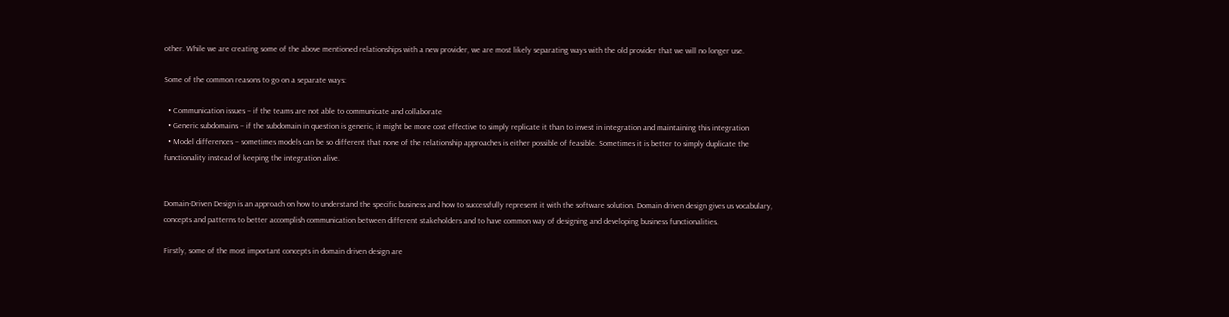other. While we are creating some of the above mentioned relationships with a new provider, we are most likely separating ways with the old provider that we will no longer use.

Some of the common reasons to go on a separate ways:

  • Communication issues – if the teams are not able to communicate and collaborate
  • Generic subdomains – if the subdomain in question is generic, it might be more cost effective to simply replicate it than to invest in integration and maintaining this integration
  • Model differences – sometimes models can be so different that none of the relationship approaches is either possible of feasible. Sometimes it is better to simply duplicate the functionality instead of keeping the integration alive.


Domain-Driven Design is an approach on how to understand the specific business and how to successfully represent it with the software solution. Domain driven design gives us vocabulary, concepts and patterns to better accomplish communication between different stakeholders and to have common way of designing and developing business functionalities.

Firstly, some of the most important concepts in domain driven design are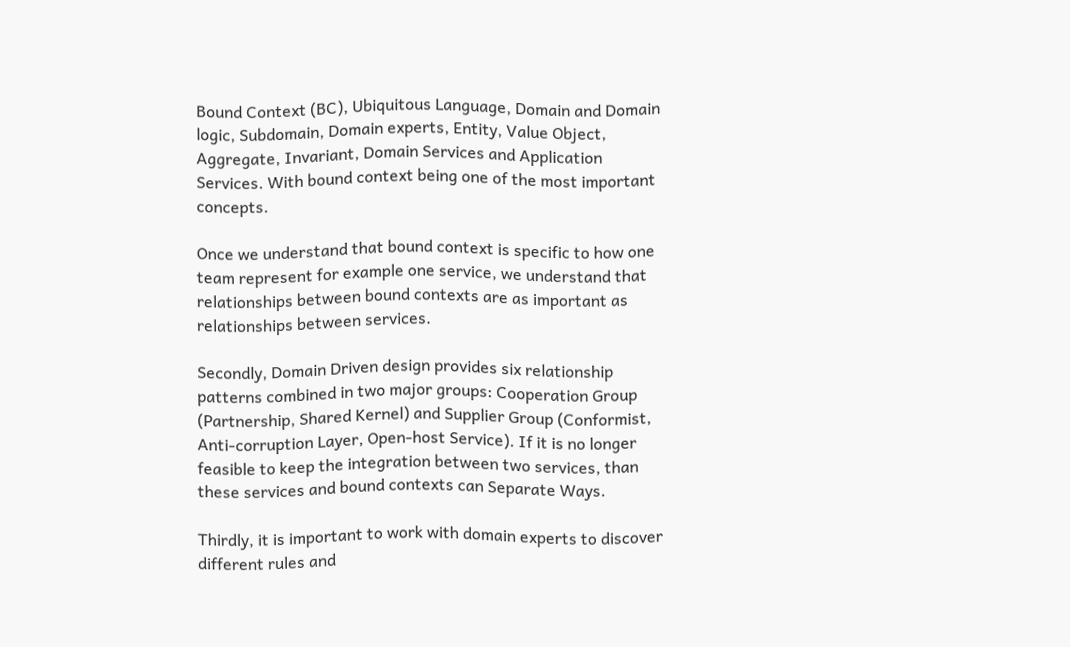Bound Context (BC), Ubiquitous Language, Domain and Domain logic, Subdomain, Domain experts, Entity, Value Object, Aggregate, Invariant, Domain Services and Application Services. With bound context being one of the most important concepts.

Once we understand that bound context is specific to how one team represent for example one service, we understand that relationships between bound contexts are as important as relationships between services.

Secondly, Domain Driven design provides six relationship patterns combined in two major groups: Cooperation Group (Partnership, Shared Kernel) and Supplier Group (Conformist, Anti-corruption Layer, Open-host Service). If it is no longer feasible to keep the integration between two services, than these services and bound contexts can Separate Ways.

Thirdly, it is important to work with domain experts to discover different rules and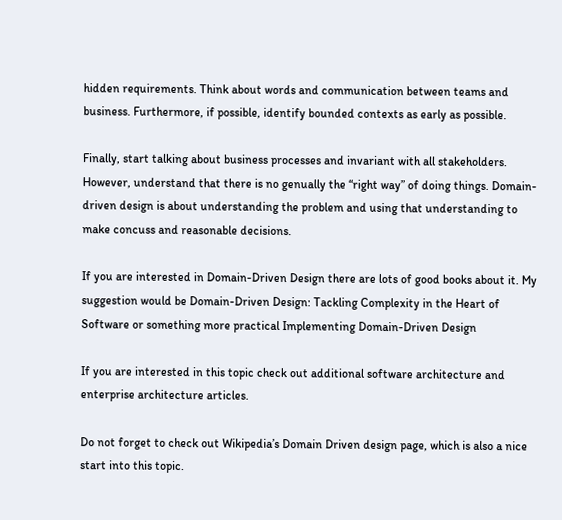hidden requirements. Think about words and communication between teams and business. Furthermore, if possible, identify bounded contexts as early as possible.

Finally, start talking about business processes and invariant with all stakeholders. However, understand that there is no genually the “right way” of doing things. Domain-driven design is about understanding the problem and using that understanding to make concuss and reasonable decisions.

If you are interested in Domain-Driven Design there are lots of good books about it. My suggestion would be Domain-Driven Design: Tackling Complexity in the Heart of Software or something more practical Implementing Domain-Driven Design

If you are interested in this topic check out additional software architecture and enterprise architecture articles.

Do not forget to check out Wikipedia’s Domain Driven design page, which is also a nice start into this topic.